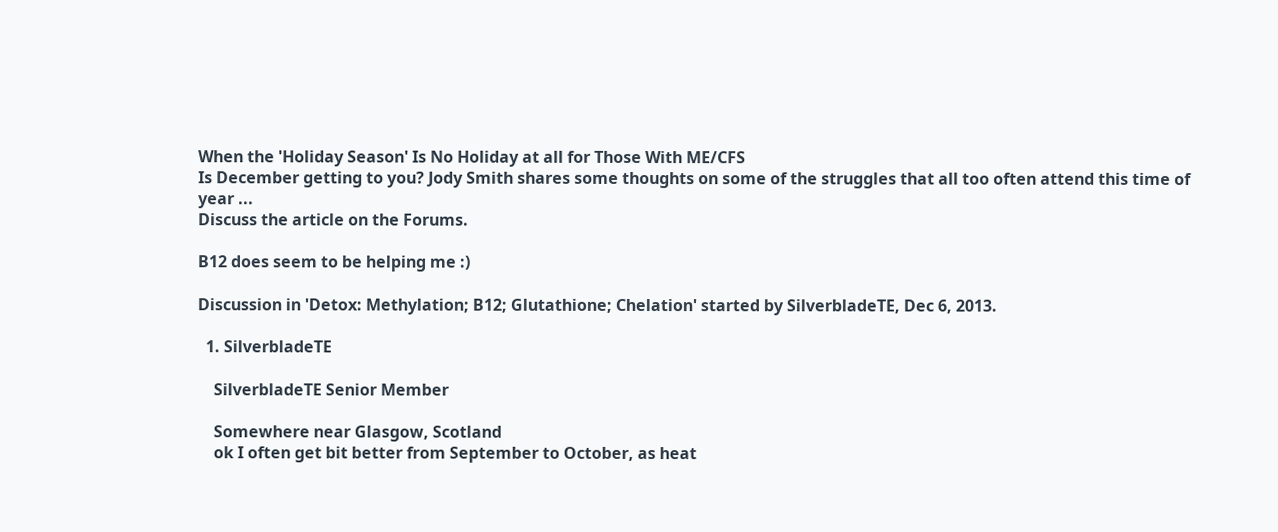When the 'Holiday Season' Is No Holiday at all for Those With ME/CFS
Is December getting to you? Jody Smith shares some thoughts on some of the struggles that all too often attend this time of year ...
Discuss the article on the Forums.

B12 does seem to be helping me :)

Discussion in 'Detox: Methylation; B12; Glutathione; Chelation' started by SilverbladeTE, Dec 6, 2013.

  1. SilverbladeTE

    SilverbladeTE Senior Member

    Somewhere near Glasgow, Scotland
    ok I often get bit better from September to October, as heat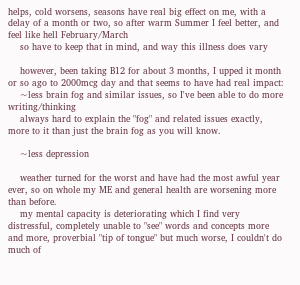helps, cold worsens, seasons have real big effect on me, with a delay of a month or two, so after warm Summer I feel better, and feel like hell February/March
    so have to keep that in mind, and way this illness does vary

    however, been taking B12 for about 3 months, I upped it month or so ago to 2000mcg day and that seems to have had real impact:
    ~less brain fog and similar issues, so I've been able to do more writing/thinking
    always hard to explain the "fog" and related issues exactly, more to it than just the brain fog as you will know.

    ~less depression

    weather turned for the worst and have had the most awful year ever, so on whole my ME and general health are worsening more than before.
    my mental capacity is deteriorating which I find very distressful, completely unable to "see" words and concepts more and more, proverbial "tip of tongue" but much worse, I couldn't do much of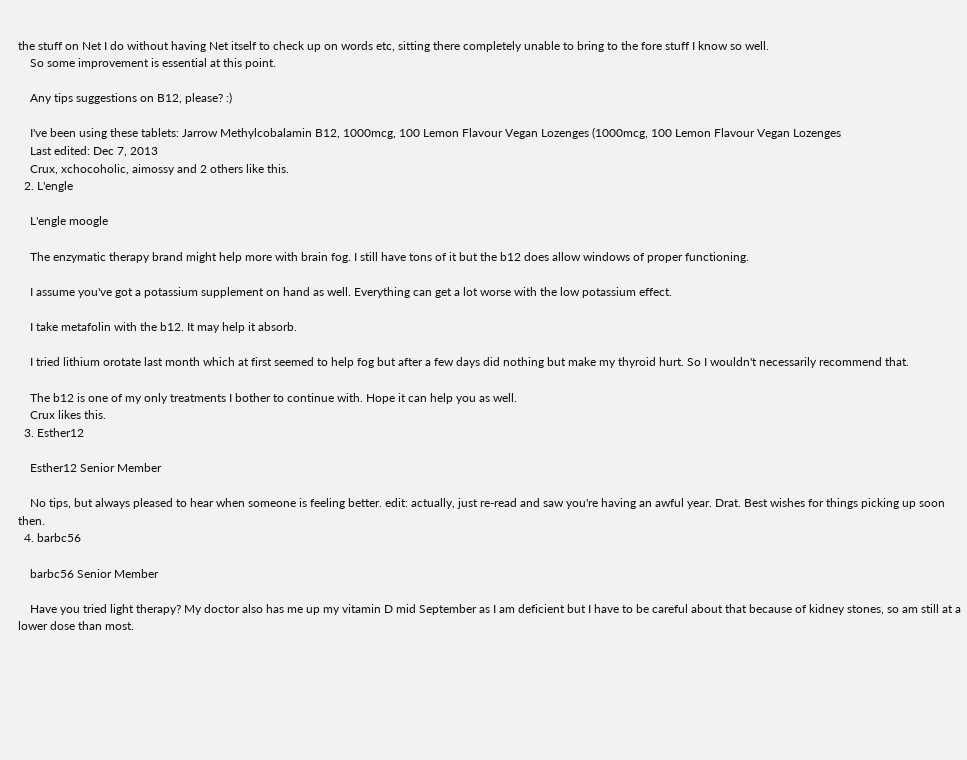the stuff on Net I do without having Net itself to check up on words etc, sitting there completely unable to bring to the fore stuff I know so well.
    So some improvement is essential at this point.

    Any tips suggestions on B12, please? :)

    I've been using these tablets: Jarrow Methylcobalamin B12, 1000mcg, 100 Lemon Flavour Vegan Lozenges (1000mcg, 100 Lemon Flavour Vegan Lozenges
    Last edited: Dec 7, 2013
    Crux, xchocoholic, aimossy and 2 others like this.
  2. L'engle

    L'engle moogle

    The enzymatic therapy brand might help more with brain fog. I still have tons of it but the b12 does allow windows of proper functioning.

    I assume you've got a potassium supplement on hand as well. Everything can get a lot worse with the low potassium effect.

    I take metafolin with the b12. It may help it absorb.

    I tried lithium orotate last month which at first seemed to help fog but after a few days did nothing but make my thyroid hurt. So I wouldn't necessarily recommend that.

    The b12 is one of my only treatments I bother to continue with. Hope it can help you as well.
    Crux likes this.
  3. Esther12

    Esther12 Senior Member

    No tips, but always pleased to hear when someone is feeling better. edit: actually, just re-read and saw you're having an awful year. Drat. Best wishes for things picking up soon then.
  4. barbc56

    barbc56 Senior Member

    Have you tried light therapy? My doctor also has me up my vitamin D mid September as I am deficient but I have to be careful about that because of kidney stones, so am still at a lower dose than most.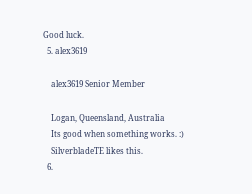Good luck.
  5. alex3619

    alex3619 Senior Member

    Logan, Queensland, Australia
    Its good when something works. :)
    SilverbladeTE likes this.
  6.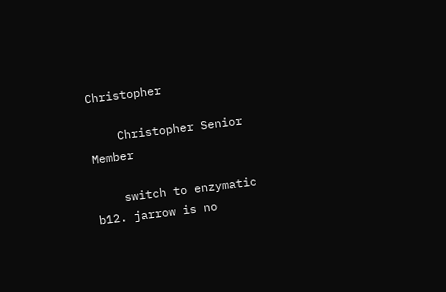Christopher

    Christopher Senior Member

    switch to enzymatic b12. jarrow is no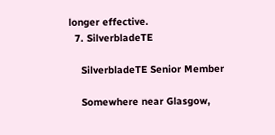longer effective.
  7. SilverbladeTE

    SilverbladeTE Senior Member

    Somewhere near Glasgow,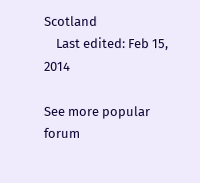Scotland
    Last edited: Feb 15, 2014

See more popular forum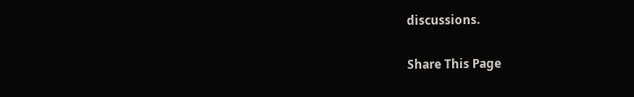discussions.

Share This Page